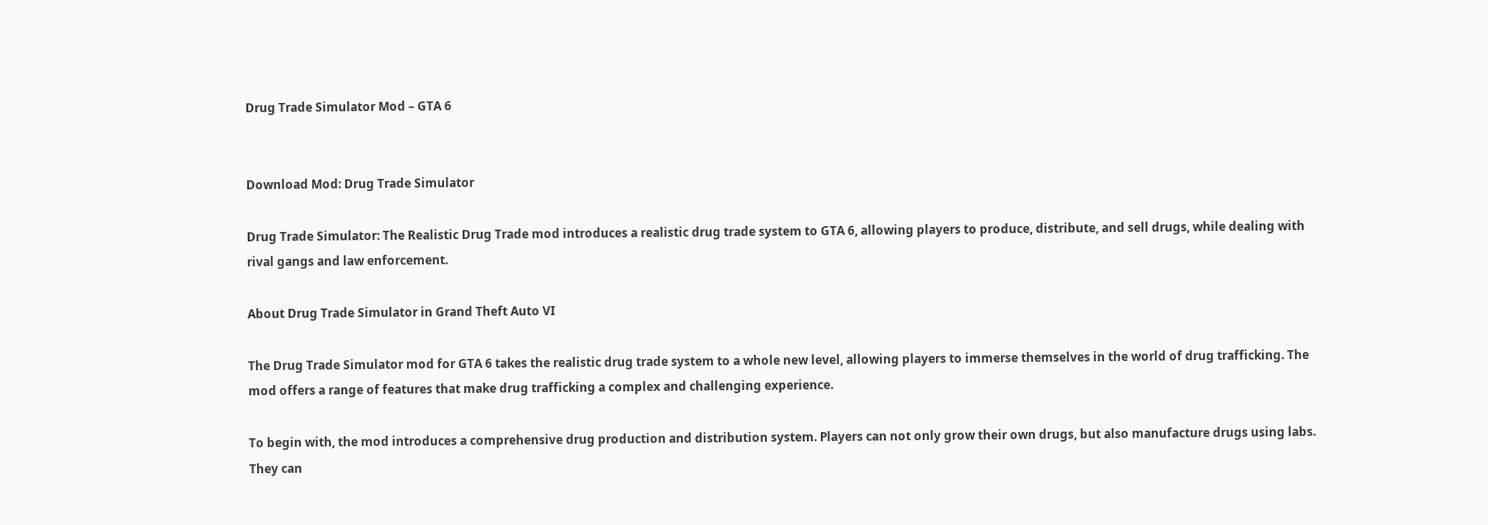Drug Trade Simulator Mod – GTA 6


Download Mod: Drug Trade Simulator

Drug Trade Simulator: The Realistic Drug Trade mod introduces a realistic drug trade system to GTA 6, allowing players to produce, distribute, and sell drugs, while dealing with rival gangs and law enforcement.

About Drug Trade Simulator in Grand Theft Auto VI

The Drug Trade Simulator mod for GTA 6 takes the realistic drug trade system to a whole new level, allowing players to immerse themselves in the world of drug trafficking. The mod offers a range of features that make drug trafficking a complex and challenging experience.

To begin with, the mod introduces a comprehensive drug production and distribution system. Players can not only grow their own drugs, but also manufacture drugs using labs. They can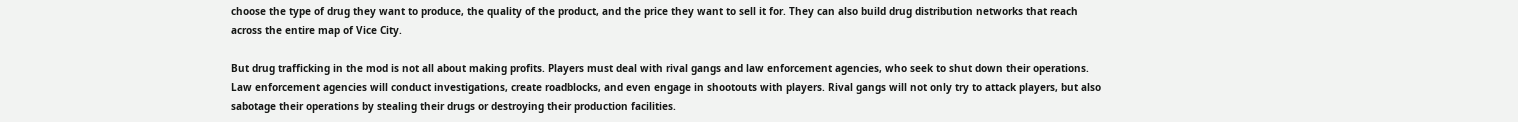choose the type of drug they want to produce, the quality of the product, and the price they want to sell it for. They can also build drug distribution networks that reach across the entire map of Vice City.

But drug trafficking in the mod is not all about making profits. Players must deal with rival gangs and law enforcement agencies, who seek to shut down their operations. Law enforcement agencies will conduct investigations, create roadblocks, and even engage in shootouts with players. Rival gangs will not only try to attack players, but also sabotage their operations by stealing their drugs or destroying their production facilities.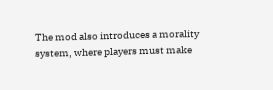The mod also introduces a morality system, where players must make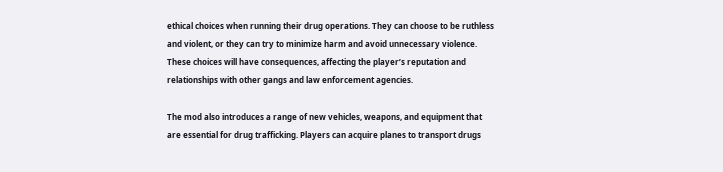ethical choices when running their drug operations. They can choose to be ruthless and violent, or they can try to minimize harm and avoid unnecessary violence. These choices will have consequences, affecting the player’s reputation and relationships with other gangs and law enforcement agencies.

The mod also introduces a range of new vehicles, weapons, and equipment that are essential for drug trafficking. Players can acquire planes to transport drugs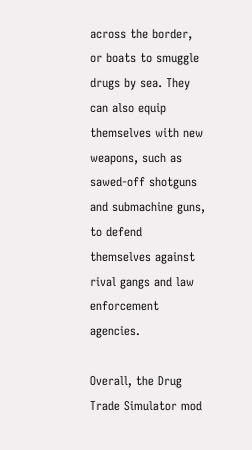across the border, or boats to smuggle drugs by sea. They can also equip themselves with new weapons, such as sawed-off shotguns and submachine guns, to defend themselves against rival gangs and law enforcement agencies.

Overall, the Drug Trade Simulator mod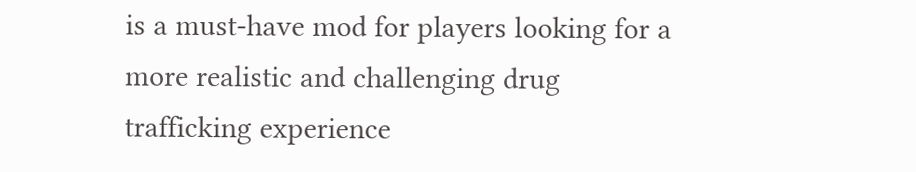is a must-have mod for players looking for a more realistic and challenging drug trafficking experience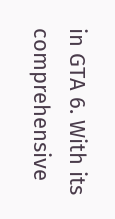in GTA 6. With its comprehensive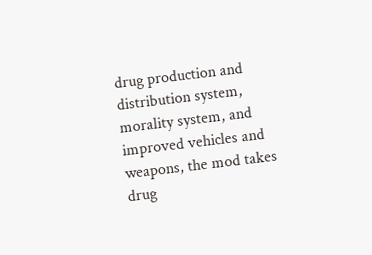drug production and distribution system, morality system, and improved vehicles and weapons, the mod takes drug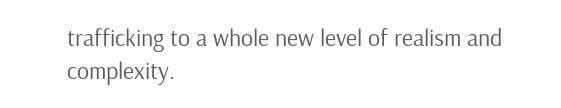trafficking to a whole new level of realism and complexity.